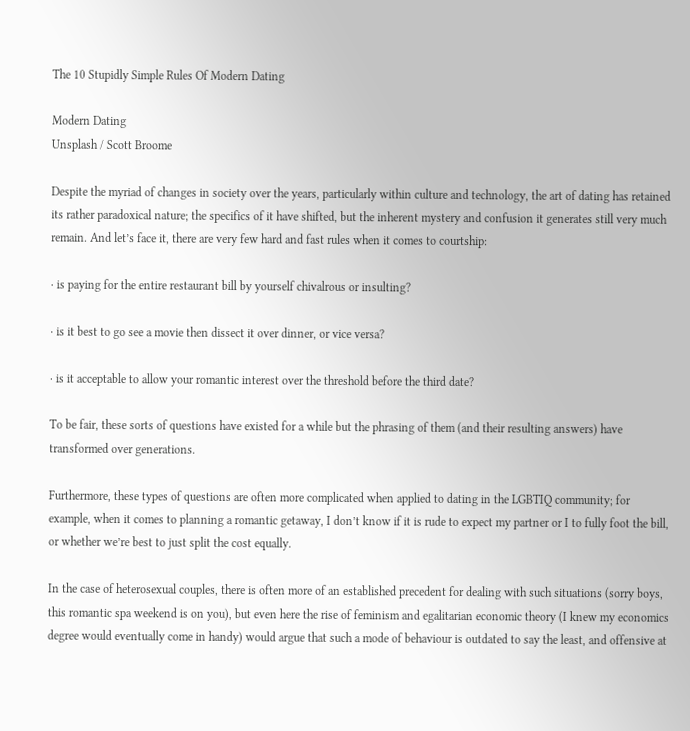The 10 Stupidly Simple Rules Of Modern Dating

Modern Dating
Unsplash / Scott Broome

Despite the myriad of changes in society over the years, particularly within culture and technology, the art of dating has retained its rather paradoxical nature; the specifics of it have shifted, but the inherent mystery and confusion it generates still very much remain. And let’s face it, there are very few hard and fast rules when it comes to courtship:

· is paying for the entire restaurant bill by yourself chivalrous or insulting?

· is it best to go see a movie then dissect it over dinner, or vice versa?

· is it acceptable to allow your romantic interest over the threshold before the third date?

To be fair, these sorts of questions have existed for a while but the phrasing of them (and their resulting answers) have transformed over generations.

Furthermore, these types of questions are often more complicated when applied to dating in the LGBTIQ community; for example, when it comes to planning a romantic getaway, I don’t know if it is rude to expect my partner or I to fully foot the bill, or whether we’re best to just split the cost equally.

In the case of heterosexual couples, there is often more of an established precedent for dealing with such situations (sorry boys, this romantic spa weekend is on you), but even here the rise of feminism and egalitarian economic theory (I knew my economics degree would eventually come in handy) would argue that such a mode of behaviour is outdated to say the least, and offensive at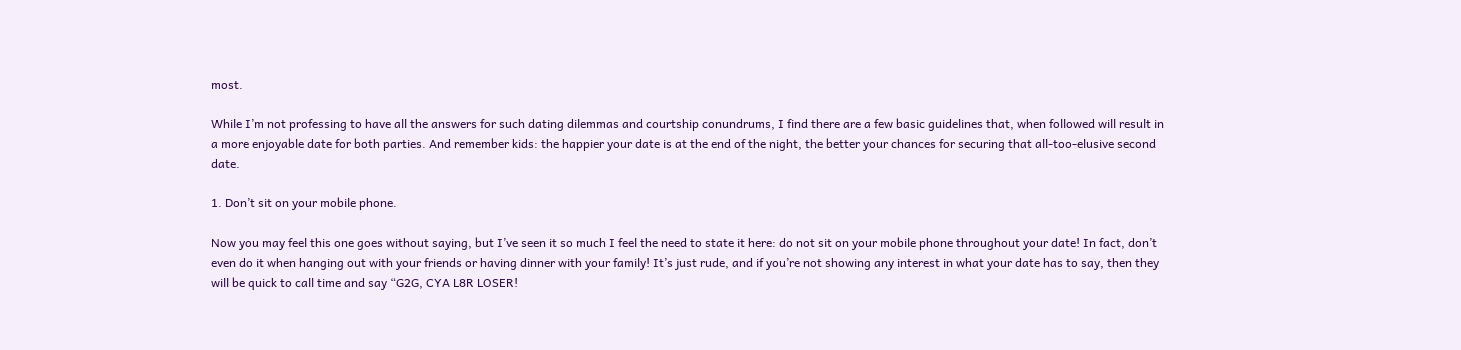most.

While I’m not professing to have all the answers for such dating dilemmas and courtship conundrums, I find there are a few basic guidelines that, when followed will result in a more enjoyable date for both parties. And remember kids: the happier your date is at the end of the night, the better your chances for securing that all-too-elusive second date.

1. Don’t sit on your mobile phone.

Now you may feel this one goes without saying, but I’ve seen it so much I feel the need to state it here: do not sit on your mobile phone throughout your date! In fact, don’t even do it when hanging out with your friends or having dinner with your family! It’s just rude, and if you’re not showing any interest in what your date has to say, then they will be quick to call time and say “G2G, CYA L8R LOSER!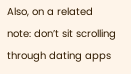Also, on a related note: don’t sit scrolling through dating apps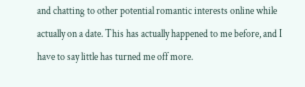and chatting to other potential romantic interests online while actually on a date. This has actually happened to me before, and I have to say little has turned me off more.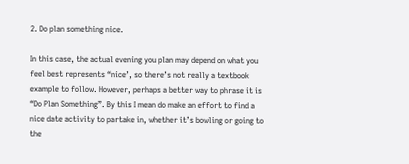2. Do plan something nice.

In this case, the actual evening you plan may depend on what you feel best represents “nice’, so there’s not really a textbook example to follow. However, perhaps a better way to phrase it is “Do Plan Something”. By this I mean do make an effort to find a nice date activity to partake in, whether it’s bowling or going to the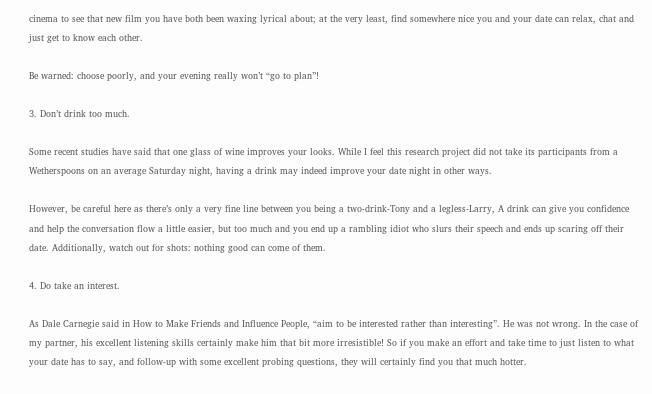cinema to see that new film you have both been waxing lyrical about; at the very least, find somewhere nice you and your date can relax, chat and just get to know each other.

Be warned: choose poorly, and your evening really won’t “go to plan”!

3. Don’t drink too much.

Some recent studies have said that one glass of wine improves your looks. While I feel this research project did not take its participants from a Wetherspoons on an average Saturday night, having a drink may indeed improve your date night in other ways.

However, be careful here as there’s only a very fine line between you being a two-drink-Tony and a legless-Larry, A drink can give you confidence and help the conversation flow a little easier, but too much and you end up a rambling idiot who slurs their speech and ends up scaring off their date. Additionally, watch out for shots: nothing good can come of them.

4. Do take an interest.

As Dale Carnegie said in How to Make Friends and Influence People, “aim to be interested rather than interesting”. He was not wrong. In the case of my partner, his excellent listening skills certainly make him that bit more irresistible! So if you make an effort and take time to just listen to what your date has to say, and follow-up with some excellent probing questions, they will certainly find you that much hotter.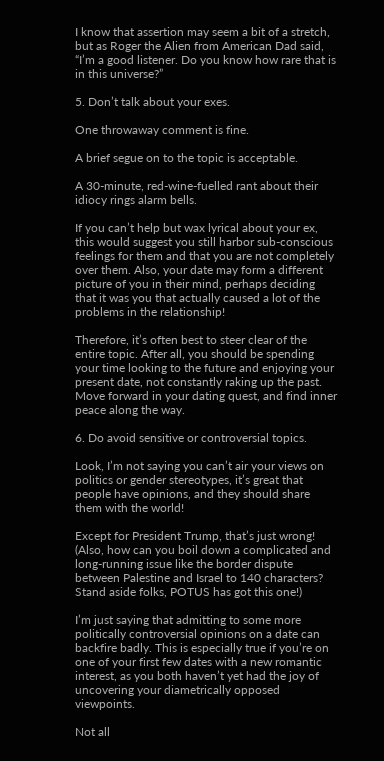I know that assertion may seem a bit of a stretch, but as Roger the Alien from American Dad said, “I’m a good listener. Do you know how rare that is in this universe?”

5. Don’t talk about your exes.

One throwaway comment is fine.

A brief segue on to the topic is acceptable.

A 30-minute, red-wine-fuelled rant about their idiocy rings alarm bells.

If you can’t help but wax lyrical about your ex, this would suggest you still harbor sub-conscious feelings for them and that you are not completely over them. Also, your date may form a different picture of you in their mind, perhaps deciding that it was you that actually caused a lot of the problems in the relationship!

Therefore, it’s often best to steer clear of the entire topic. After all, you should be spending your time looking to the future and enjoying your present date, not constantly raking up the past. Move forward in your dating quest, and find inner peace along the way.

6. Do avoid sensitive or controversial topics.

Look, I’m not saying you can’t air your views on politics or gender stereotypes, it’s great that people have opinions, and they should share them with the world!

Except for President Trump, that’s just wrong! (Also, how can you boil down a complicated and long-running issue like the border dispute between Palestine and Israel to 140 characters? Stand aside folks, POTUS has got this one!)

I’m just saying that admitting to some more politically controversial opinions on a date can backfire badly. This is especially true if you’re on one of your first few dates with a new romantic interest, as you both haven’t yet had the joy of uncovering your diametrically opposed viewpoints.

Not all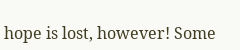hope is lost, however! Some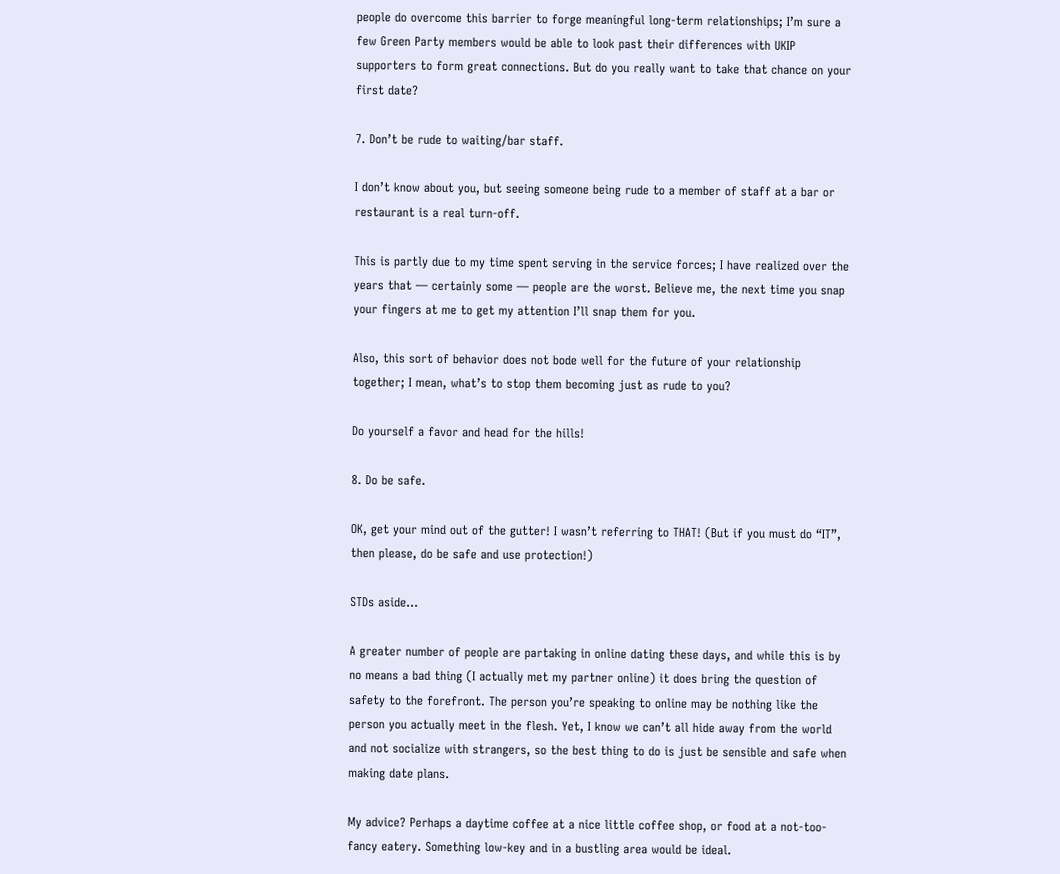people do overcome this barrier to forge meaningful long-term relationships; I’m sure a few Green Party members would be able to look past their differences with UKIP supporters to form great connections. But do you really want to take that chance on your first date?

7. Don’t be rude to waiting/bar staff.

I don’t know about you, but seeing someone being rude to a member of staff at a bar or restaurant is a real turn-off.

This is partly due to my time spent serving in the service forces; I have realized over the years that — certainly some — people are the worst. Believe me, the next time you snap your fingers at me to get my attention I’ll snap them for you.

Also, this sort of behavior does not bode well for the future of your relationship together; I mean, what’s to stop them becoming just as rude to you?

Do yourself a favor and head for the hills!

8. Do be safe.

OK, get your mind out of the gutter! I wasn’t referring to THAT! (But if you must do “IT”, then please, do be safe and use protection!)

STDs aside…

A greater number of people are partaking in online dating these days, and while this is by no means a bad thing (I actually met my partner online) it does bring the question of safety to the forefront. The person you’re speaking to online may be nothing like the person you actually meet in the flesh. Yet, I know we can’t all hide away from the world and not socialize with strangers, so the best thing to do is just be sensible and safe when making date plans.

My advice? Perhaps a daytime coffee at a nice little coffee shop, or food at a not-too-fancy eatery. Something low-key and in a bustling area would be ideal.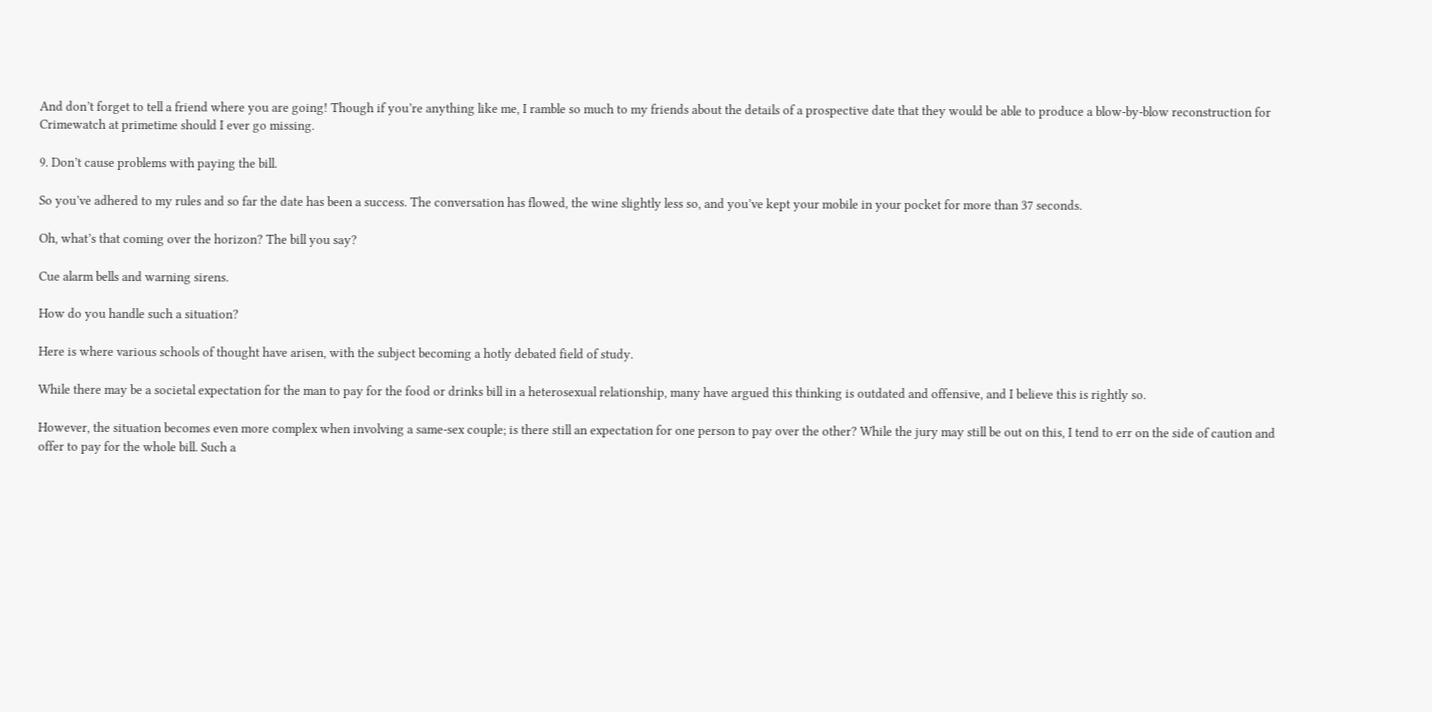And don’t forget to tell a friend where you are going! Though if you’re anything like me, I ramble so much to my friends about the details of a prospective date that they would be able to produce a blow-by-blow reconstruction for Crimewatch at primetime should I ever go missing.

9. Don’t cause problems with paying the bill.

So you’ve adhered to my rules and so far the date has been a success. The conversation has flowed, the wine slightly less so, and you’ve kept your mobile in your pocket for more than 37 seconds.

Oh, what’s that coming over the horizon? The bill you say?

Cue alarm bells and warning sirens.

How do you handle such a situation?

Here is where various schools of thought have arisen, with the subject becoming a hotly debated field of study.

While there may be a societal expectation for the man to pay for the food or drinks bill in a heterosexual relationship, many have argued this thinking is outdated and offensive, and I believe this is rightly so.

However, the situation becomes even more complex when involving a same-sex couple; is there still an expectation for one person to pay over the other? While the jury may still be out on this, I tend to err on the side of caution and offer to pay for the whole bill. Such a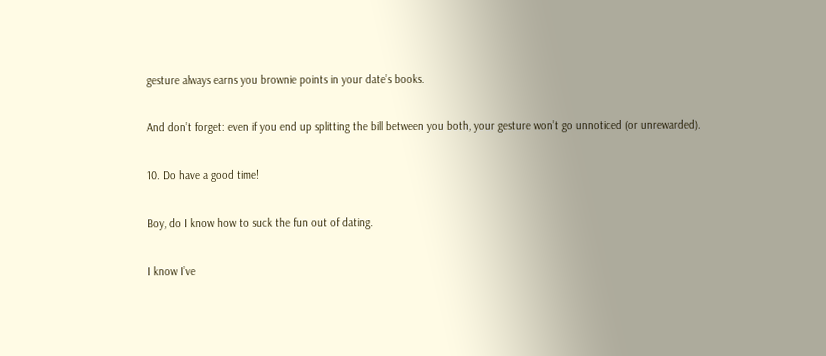gesture always earns you brownie points in your date’s books.

And don’t forget: even if you end up splitting the bill between you both, your gesture won’t go unnoticed (or unrewarded).

10. Do have a good time!

Boy, do I know how to suck the fun out of dating.

I know I’ve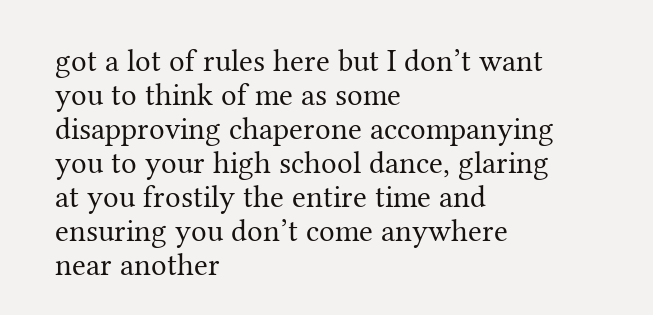got a lot of rules here but I don’t want you to think of me as some disapproving chaperone accompanying you to your high school dance, glaring at you frostily the entire time and ensuring you don’t come anywhere near another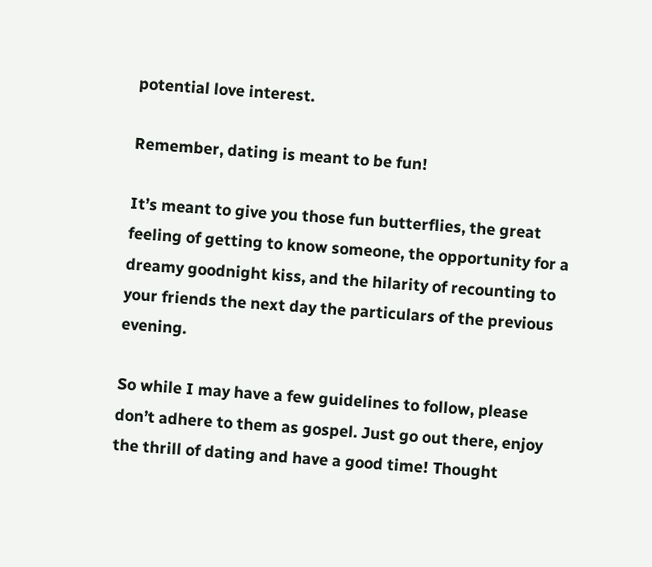potential love interest.

Remember, dating is meant to be fun!

It’s meant to give you those fun butterflies, the great feeling of getting to know someone, the opportunity for a dreamy goodnight kiss, and the hilarity of recounting to your friends the next day the particulars of the previous evening.

So while I may have a few guidelines to follow, please don’t adhere to them as gospel. Just go out there, enjoy the thrill of dating and have a good time! Thought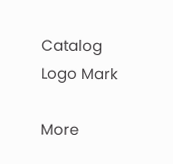Catalog Logo Mark

More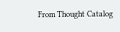From Thought Catalog